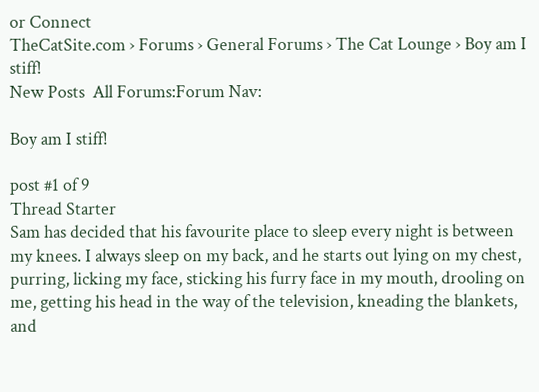or Connect
TheCatSite.com › Forums › General Forums › The Cat Lounge › Boy am I stiff!
New Posts  All Forums:Forum Nav:

Boy am I stiff!

post #1 of 9
Thread Starter
Sam has decided that his favourite place to sleep every night is between my knees. I always sleep on my back, and he starts out lying on my chest, purring, licking my face, sticking his furry face in my mouth, drooling on me, getting his head in the way of the television, kneading the blankets, and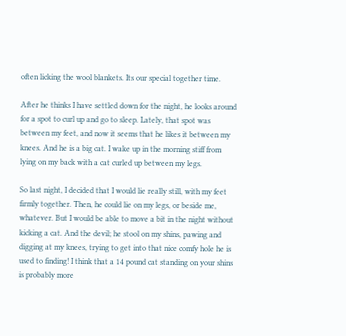often licking the wool blankets. Its our special together time.

After he thinks I have settled down for the night, he looks around for a spot to curl up and go to sleep. Lately, that spot was between my feet, and now it seems that he likes it between my knees. And he is a big cat. I wake up in the morning stiff from lying on my back with a cat curled up between my legs.

So last night, I decided that I would lie really still, with my feet firmly together. Then, he could lie on my legs, or beside me, whatever. But I would be able to move a bit in the night without kicking a cat. And the devil; he stool on my shins, pawing and digging at my knees, trying to get into that nice comfy hole he is used to finding! I think that a 14 pound cat standing on your shins is probably more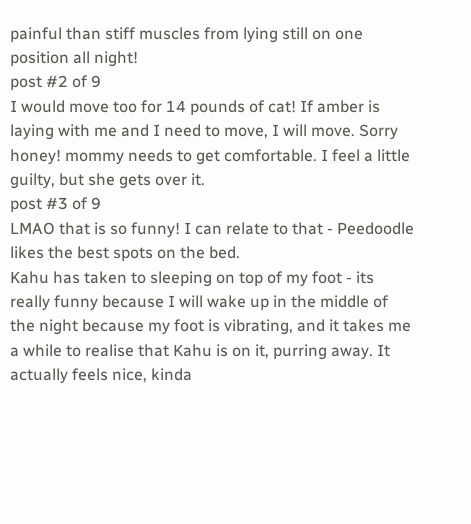painful than stiff muscles from lying still on one position all night!
post #2 of 9
I would move too for 14 pounds of cat! If amber is laying with me and I need to move, I will move. Sorry honey! mommy needs to get comfortable. I feel a little guilty, but she gets over it.
post #3 of 9
LMAO that is so funny! I can relate to that - Peedoodle likes the best spots on the bed.
Kahu has taken to sleeping on top of my foot - its really funny because I will wake up in the middle of the night because my foot is vibrating, and it takes me a while to realise that Kahu is on it, purring away. It actually feels nice, kinda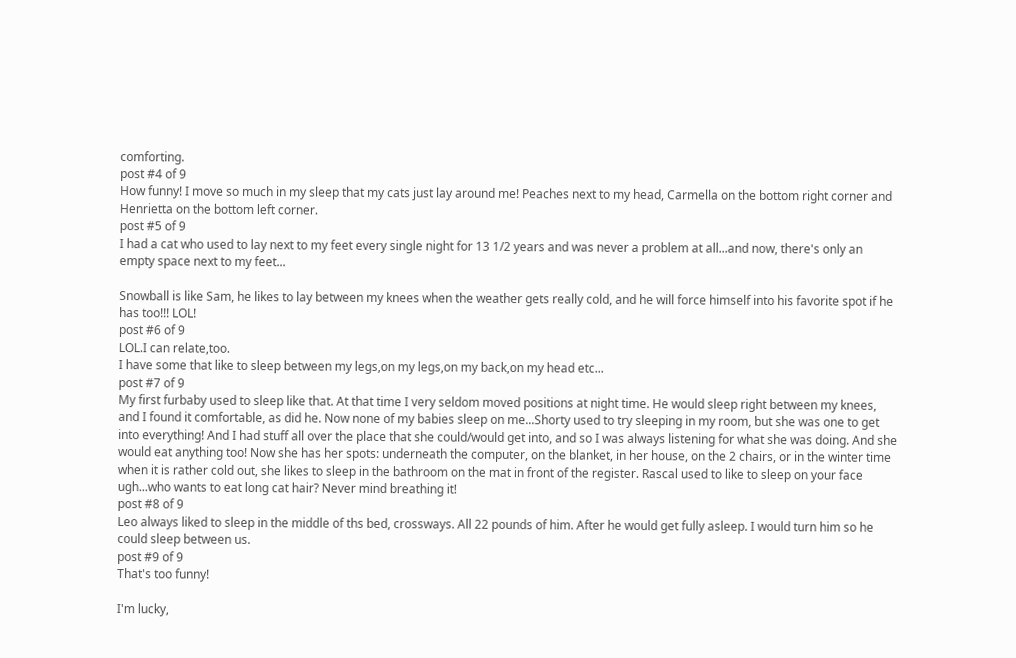comforting.
post #4 of 9
How funny! I move so much in my sleep that my cats just lay around me! Peaches next to my head, Carmella on the bottom right corner and Henrietta on the bottom left corner.
post #5 of 9
I had a cat who used to lay next to my feet every single night for 13 1/2 years and was never a problem at all...and now, there's only an empty space next to my feet...

Snowball is like Sam, he likes to lay between my knees when the weather gets really cold, and he will force himself into his favorite spot if he has too!!! LOL!
post #6 of 9
LOL.I can relate,too.
I have some that like to sleep between my legs,on my legs,on my back,on my head etc...
post #7 of 9
My first furbaby used to sleep like that. At that time I very seldom moved positions at night time. He would sleep right between my knees, and I found it comfortable, as did he. Now none of my babies sleep on me...Shorty used to try sleeping in my room, but she was one to get into everything! And I had stuff all over the place that she could/would get into, and so I was always listening for what she was doing. And she would eat anything too! Now she has her spots: underneath the computer, on the blanket, in her house, on the 2 chairs, or in the winter time when it is rather cold out, she likes to sleep in the bathroom on the mat in front of the register. Rascal used to like to sleep on your face ugh...who wants to eat long cat hair? Never mind breathing it!
post #8 of 9
Leo always liked to sleep in the middle of ths bed, crossways. All 22 pounds of him. After he would get fully asleep. I would turn him so he could sleep between us.
post #9 of 9
That's too funny!

I'm lucky,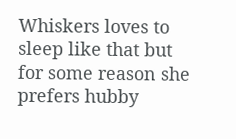Whiskers loves to sleep like that but for some reason she prefers hubby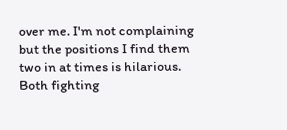over me. I'm not complaining but the positions I find them two in at times is hilarious. Both fighting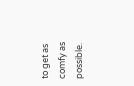to get as comfy as possible.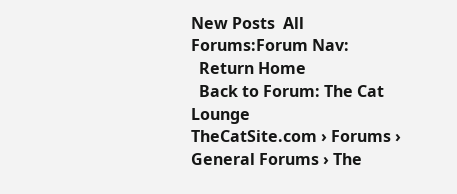New Posts  All Forums:Forum Nav:
  Return Home
  Back to Forum: The Cat Lounge
TheCatSite.com › Forums › General Forums › The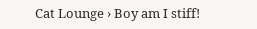Cat Lounge › Boy am I stiff!